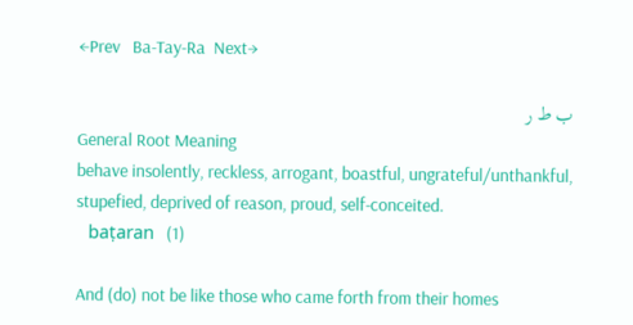←Prev   Ba-Tay-Ra  Next→

ب ط ر
General Root Meaning
behave insolently, reckless, arrogant, boastful, ungrateful/unthankful, stupefied, deprived of reason, proud, self-conceited.
   baṭaran   (1)

And (do) not be like those who came forth from their homes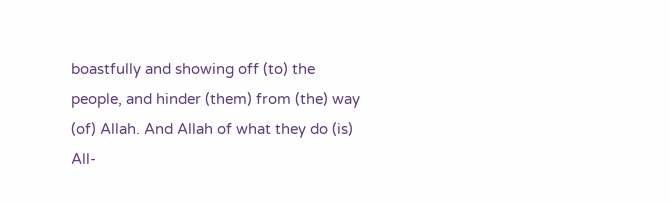boastfully and showing off (to) the people, and hinder (them) from (the) way (of) Allah. And Allah of what they do (is) All-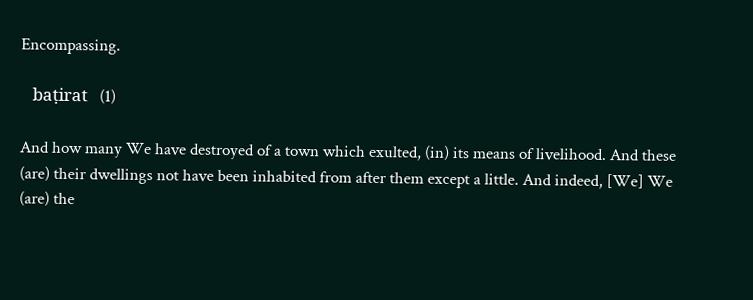Encompassing.

   baṭirat   (1)

And how many We have destroyed of a town which exulted, (in) its means of livelihood. And these (are) their dwellings not have been inhabited from after them except a little. And indeed, [We] We (are) the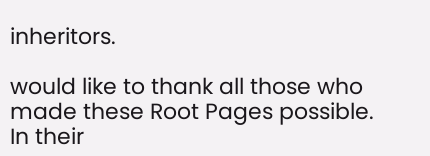inheritors.

would like to thank all those who made these Root Pages possible.
In their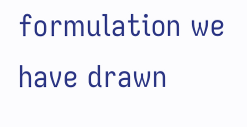formulation we have drawn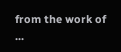from the work of ...